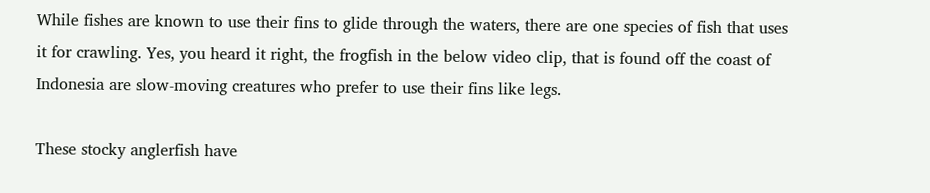While fishes are known to use their fins to glide through the waters, there are one species of fish that uses it for crawling. Yes, you heard it right, the frogfish in the below video clip, that is found off the coast of Indonesia are slow-moving creatures who prefer to use their fins like legs.

These stocky anglerfish have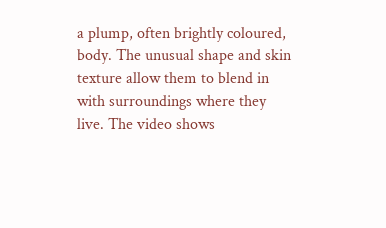a plump, often brightly coloured, body. The unusual shape and skin texture allow them to blend in with surroundings where they live. The video shows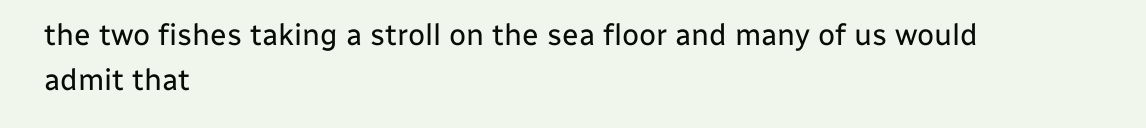the two fishes taking a stroll on the sea floor and many of us would admit that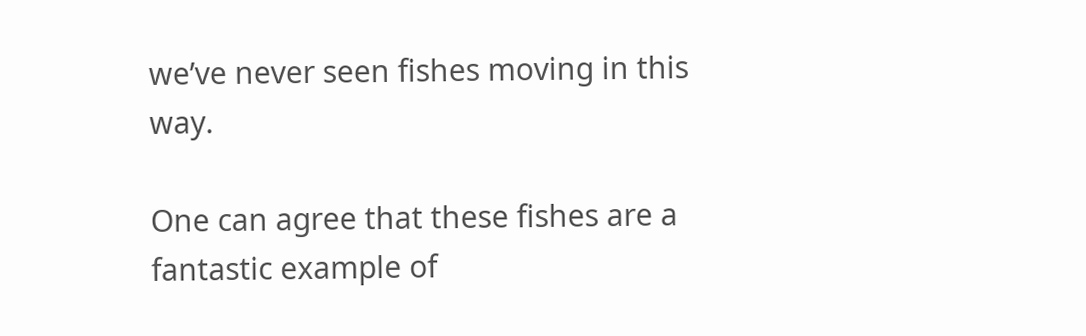we’ve never seen fishes moving in this way.

One can agree that these fishes are a fantastic example of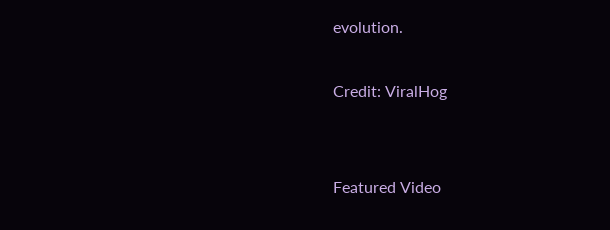evolution.

Credit: ViralHog


Featured Video